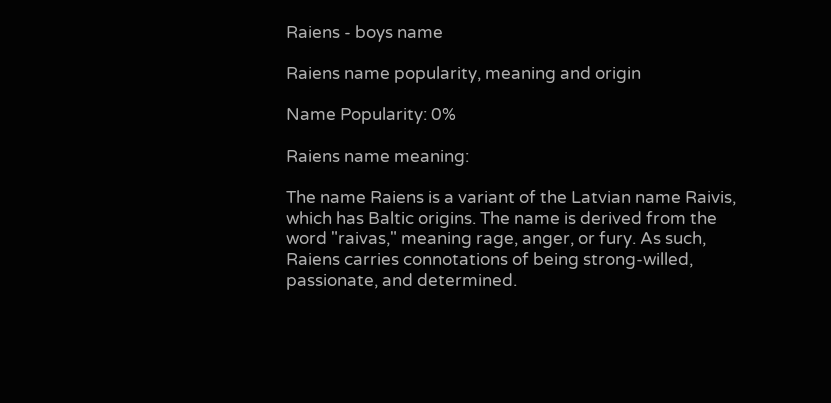Raiens - boys name

Raiens name popularity, meaning and origin

Name Popularity: 0%

Raiens name meaning:

The name Raiens is a variant of the Latvian name Raivis, which has Baltic origins. The name is derived from the word "raivas," meaning rage, anger, or fury. As such, Raiens carries connotations of being strong-willed, passionate, and determined.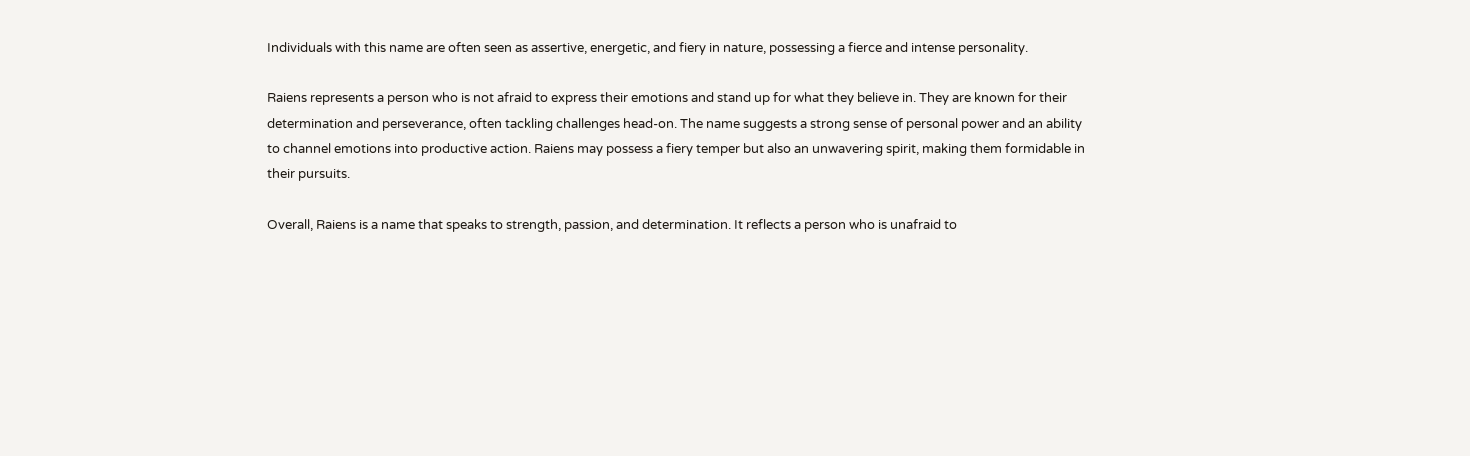Individuals with this name are often seen as assertive, energetic, and fiery in nature, possessing a fierce and intense personality.

Raiens represents a person who is not afraid to express their emotions and stand up for what they believe in. They are known for their determination and perseverance, often tackling challenges head-on. The name suggests a strong sense of personal power and an ability to channel emotions into productive action. Raiens may possess a fiery temper but also an unwavering spirit, making them formidable in their pursuits.

Overall, Raiens is a name that speaks to strength, passion, and determination. It reflects a person who is unafraid to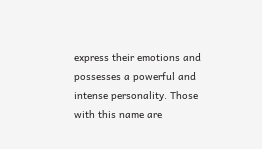express their emotions and possesses a powerful and intense personality. Those with this name are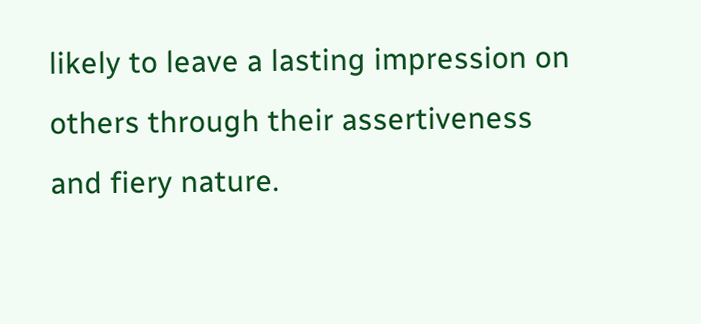likely to leave a lasting impression on others through their assertiveness and fiery nature.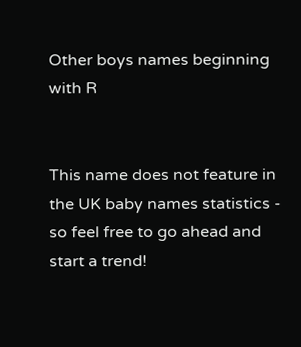Other boys names beginning with R


This name does not feature in the UK baby names statistics - so feel free to go ahead and start a trend!